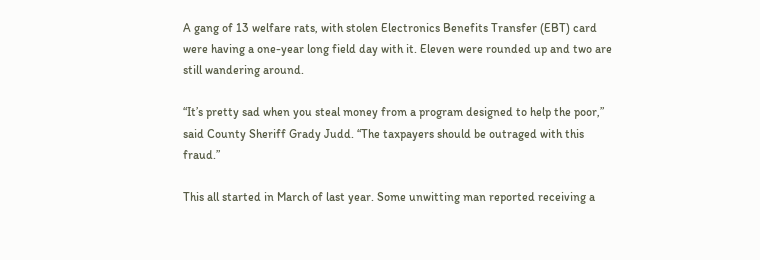A gang of 13 welfare rats, with stolen Electronics Benefits Transfer (EBT) card were having a one-year long field day with it. Eleven were rounded up and two are still wandering around.

“It’s pretty sad when you steal money from a program designed to help the poor,” said County Sheriff Grady Judd. “The taxpayers should be outraged with this fraud.”

This all started in March of last year. Some unwitting man reported receiving a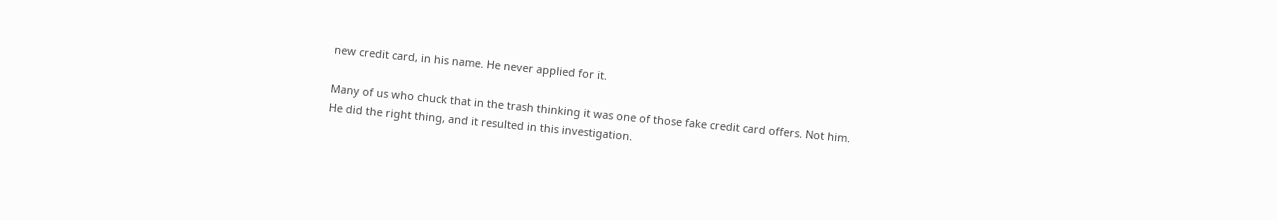new credit card, in his name. He never applied for it.

Many of us who chuck that in the trash thinking it was one of those fake credit card offers. Not him. He did the right thing, and it resulted in this investigation.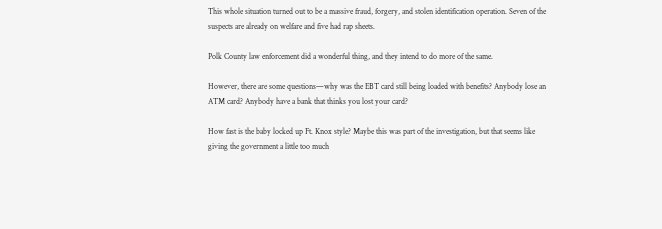This whole situation turned out to be a massive fraud, forgery, and stolen identification operation. Seven of the suspects are already on welfare and five had rap sheets.

Polk County law enforcement did a wonderful thing, and they intend to do more of the same.

However, there are some questions—why was the EBT card still being loaded with benefits? Anybody lose an ATM card? Anybody have a bank that thinks you lost your card?

How fast is the baby locked up Ft. Knox style? Maybe this was part of the investigation, but that seems like giving the government a little too much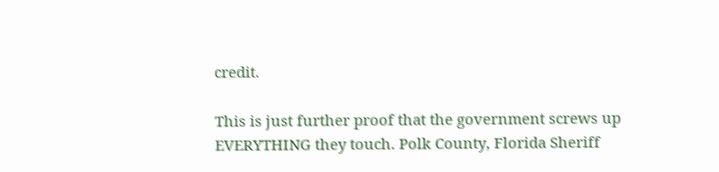credit.

This is just further proof that the government screws up EVERYTHING they touch. Polk County, Florida Sheriff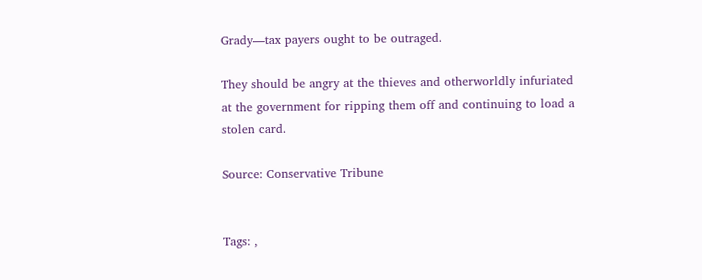Grady—tax payers ought to be outraged.

They should be angry at the thieves and otherworldly infuriated at the government for ripping them off and continuing to load a stolen card.

Source: Conservative Tribune


Tags: ,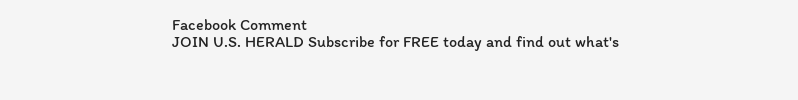Facebook Comment
JOIN U.S. HERALD Subscribe for FREE today and find out what's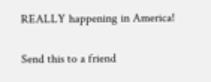REALLY happening in America!

Send this to a friend